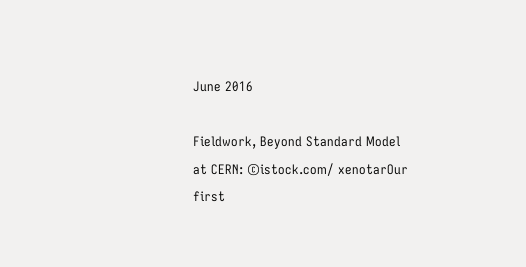June 2016

Fieldwork, Beyond Standard Model at CERN: ©istock.com/ xenotarOur first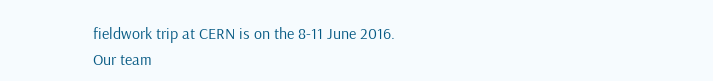fieldwork trip at CERN is on the 8-11 June 2016. Our team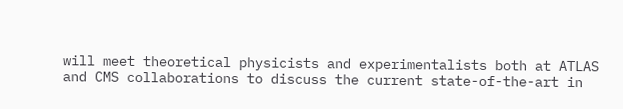will meet theoretical physicists and experimentalists both at ATLAS and CMS collaborations to discuss the current state-of-the-art in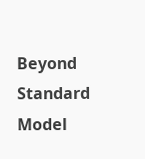Beyond Standard Model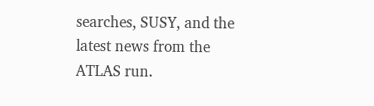searches, SUSY, and the latest news from the ATLAS run.